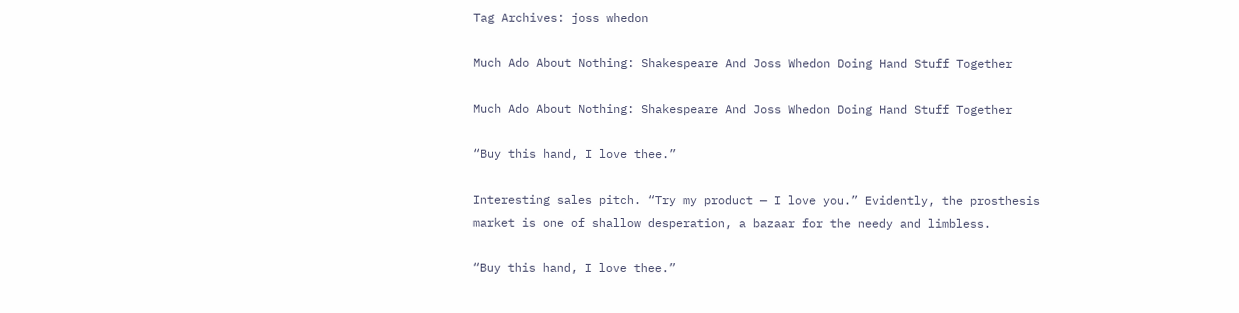Tag Archives: joss whedon

Much Ado About Nothing: Shakespeare And Joss Whedon Doing Hand Stuff Together

Much Ado About Nothing: Shakespeare And Joss Whedon Doing Hand Stuff Together

“Buy this hand, I love thee.”

Interesting sales pitch. “Try my product — I love you.” Evidently, the prosthesis market is one of shallow desperation, a bazaar for the needy and limbless.

“Buy this hand, I love thee.”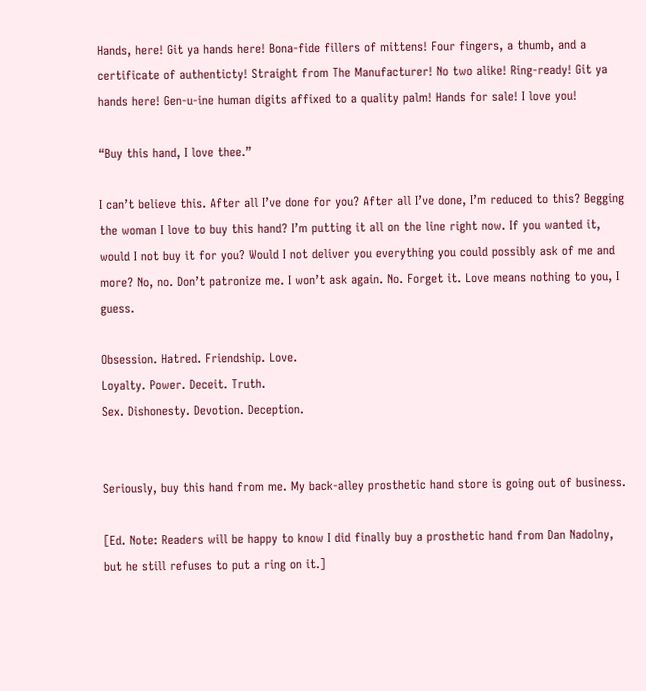Hands, here! Git ya hands here! Bona-fide fillers of mittens! Four fingers, a thumb, and a certificate of authenticty! Straight from The Manufacturer! No two alike! Ring-ready! Git ya hands here! Gen-u-ine human digits affixed to a quality palm! Hands for sale! I love you!

“Buy this hand, I love thee.”

I can’t believe this. After all I’ve done for you? After all I’ve done, I’m reduced to this? Begging the woman I love to buy this hand? I’m putting it all on the line right now. If you wanted it, would I not buy it for you? Would I not deliver you everything you could possibly ask of me and more? No, no. Don’t patronize me. I won’t ask again. No. Forget it. Love means nothing to you, I guess.

Obsession. Hatred. Friendship. Love.
Loyalty. Power. Deceit. Truth.
Sex. Dishonesty. Devotion. Deception.


Seriously, buy this hand from me. My back-alley prosthetic hand store is going out of business.

[Ed. Note: Readers will be happy to know I did finally buy a prosthetic hand from Dan Nadolny, but he still refuses to put a ring on it.]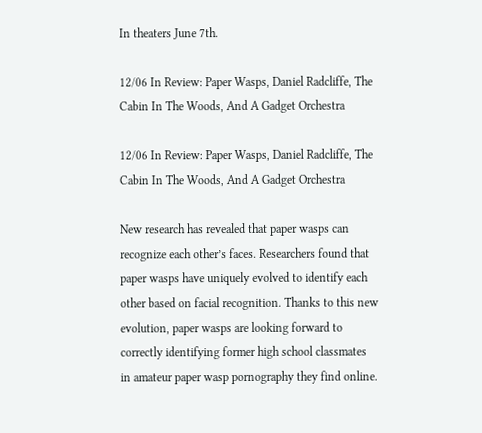In theaters June 7th.

12/06 In Review: Paper Wasps, Daniel Radcliffe, The Cabin In The Woods, And A Gadget Orchestra

12/06 In Review: Paper Wasps, Daniel Radcliffe, The Cabin In The Woods, And A Gadget Orchestra

New research has revealed that paper wasps can recognize each other’s faces. Researchers found that paper wasps have uniquely evolved to identify each other based on facial recognition. Thanks to this new evolution, paper wasps are looking forward to correctly identifying former high school classmates in amateur paper wasp pornography they find online.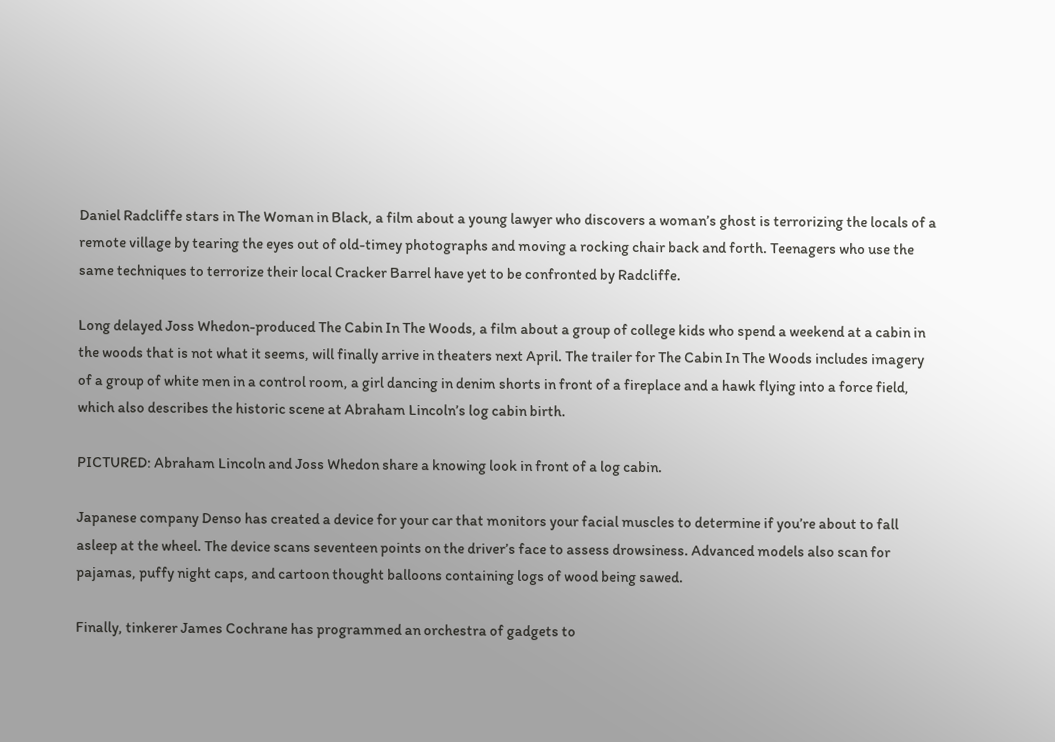Daniel Radcliffe stars in The Woman in Black, a film about a young lawyer who discovers a woman’s ghost is terrorizing the locals of a remote village by tearing the eyes out of old-timey photographs and moving a rocking chair back and forth. Teenagers who use the same techniques to terrorize their local Cracker Barrel have yet to be confronted by Radcliffe.

Long delayed Joss Whedon-produced The Cabin In The Woods, a film about a group of college kids who spend a weekend at a cabin in the woods that is not what it seems, will finally arrive in theaters next April. The trailer for The Cabin In The Woods includes imagery of a group of white men in a control room, a girl dancing in denim shorts in front of a fireplace and a hawk flying into a force field, which also describes the historic scene at Abraham Lincoln’s log cabin birth.

PICTURED: Abraham Lincoln and Joss Whedon share a knowing look in front of a log cabin.

Japanese company Denso has created a device for your car that monitors your facial muscles to determine if you’re about to fall asleep at the wheel. The device scans seventeen points on the driver’s face to assess drowsiness. Advanced models also scan for pajamas, puffy night caps, and cartoon thought balloons containing logs of wood being sawed.

Finally, tinkerer James Cochrane has programmed an orchestra of gadgets to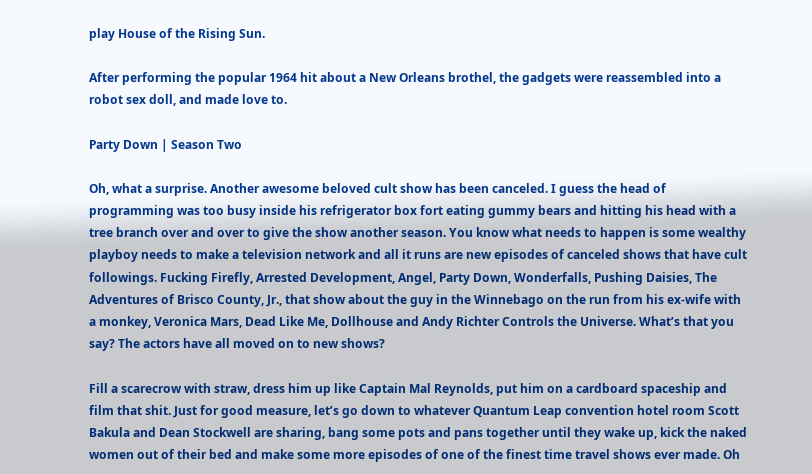play House of the Rising Sun.

After performing the popular 1964 hit about a New Orleans brothel, the gadgets were reassembled into a robot sex doll, and made love to.

Party Down | Season Two

Oh, what a surprise. Another awesome beloved cult show has been canceled. I guess the head of programming was too busy inside his refrigerator box fort eating gummy bears and hitting his head with a tree branch over and over to give the show another season. You know what needs to happen is some wealthy playboy needs to make a television network and all it runs are new episodes of canceled shows that have cult followings. Fucking Firefly, Arrested Development, Angel, Party Down, Wonderfalls, Pushing Daisies, The Adventures of Brisco County, Jr., that show about the guy in the Winnebago on the run from his ex-wife with a monkey, Veronica Mars, Dead Like Me, Dollhouse and Andy Richter Controls the Universe. What’s that you say? The actors have all moved on to new shows?

Fill a scarecrow with straw, dress him up like Captain Mal Reynolds, put him on a cardboard spaceship and film that shit. Just for good measure, let’s go down to whatever Quantum Leap convention hotel room Scott Bakula and Dean Stockwell are sharing, bang some pots and pans together until they wake up, kick the naked women out of their bed and make some more episodes of one of the finest time travel shows ever made. Oh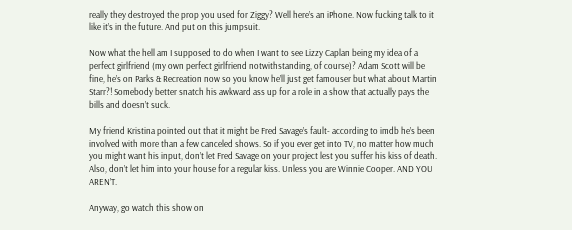really they destroyed the prop you used for Ziggy? Well here’s an iPhone. Now fucking talk to it like it’s in the future. And put on this jumpsuit.

Now what the hell am I supposed to do when I want to see Lizzy Caplan being my idea of a perfect girlfriend (my own perfect girlfriend notwithstanding, of course)? Adam Scott will be fine, he’s on Parks & Recreation now so you know he’ll just get famouser but what about Martin Starr?! Somebody better snatch his awkward ass up for a role in a show that actually pays the bills and doesn’t suck.

My friend Kristina pointed out that it might be Fred Savage’s fault- according to imdb he’s been involved with more than a few canceled shows. So if you ever get into TV, no matter how much you might want his input, don’t let Fred Savage on your project lest you suffer his kiss of death. Also, don’t let him into your house for a regular kiss. Unless you are Winnie Cooper. AND YOU AREN’T.

Anyway, go watch this show on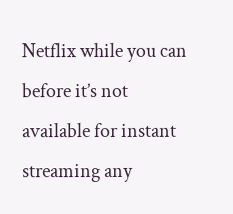Netflix while you can before it’s not available for instant streaming any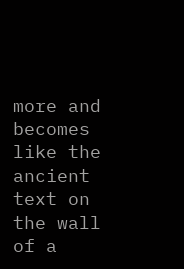more and becomes like the ancient text on the wall of a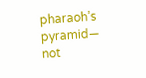pharaoh’s pyramid— not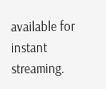available for instant streaming.